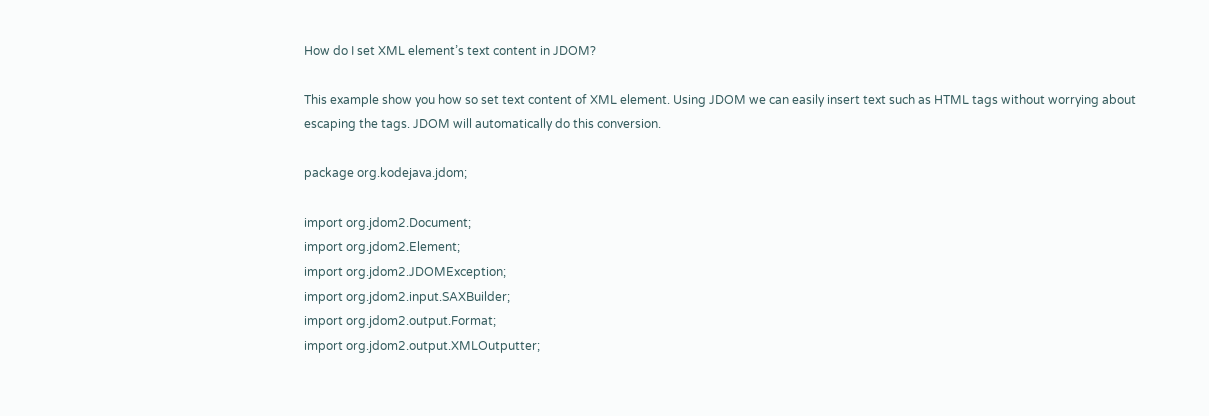How do I set XML element’s text content in JDOM?

This example show you how so set text content of XML element. Using JDOM we can easily insert text such as HTML tags without worrying about escaping the tags. JDOM will automatically do this conversion.

package org.kodejava.jdom;

import org.jdom2.Document;
import org.jdom2.Element;
import org.jdom2.JDOMException;
import org.jdom2.input.SAXBuilder;
import org.jdom2.output.Format;
import org.jdom2.output.XMLOutputter;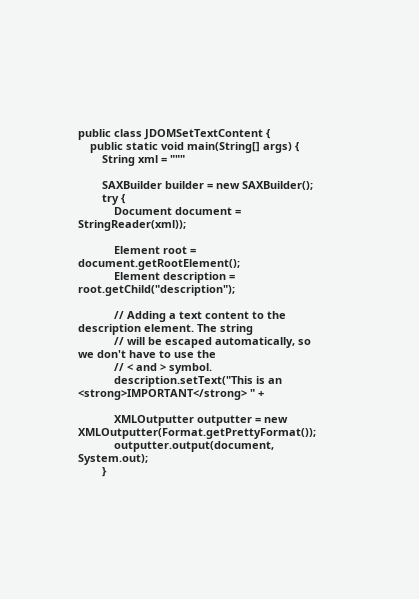public class JDOMSetTextContent {
    public static void main(String[] args) {
        String xml = """

        SAXBuilder builder = new SAXBuilder();
        try {
            Document document = StringReader(xml));

            Element root = document.getRootElement();
            Element description = root.getChild("description");

            // Adding a text content to the description element. The string
            // will be escaped automatically, so we don't have to use the
            // < and > symbol.
            description.setText("This is an <strong>IMPORTANT</strong> " +

            XMLOutputter outputter = new XMLOutputter(Format.getPrettyFormat());
            outputter.output(document, System.out);
        }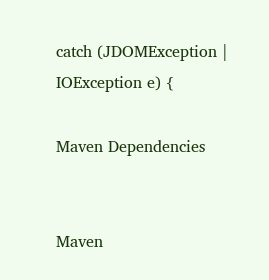catch (JDOMException | IOException e) {

Maven Dependencies


Maven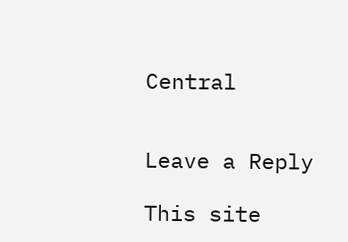Central


Leave a Reply

This site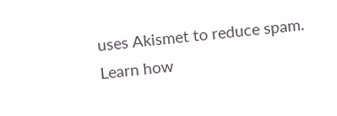uses Akismet to reduce spam. Learn how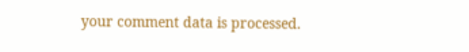your comment data is processed.